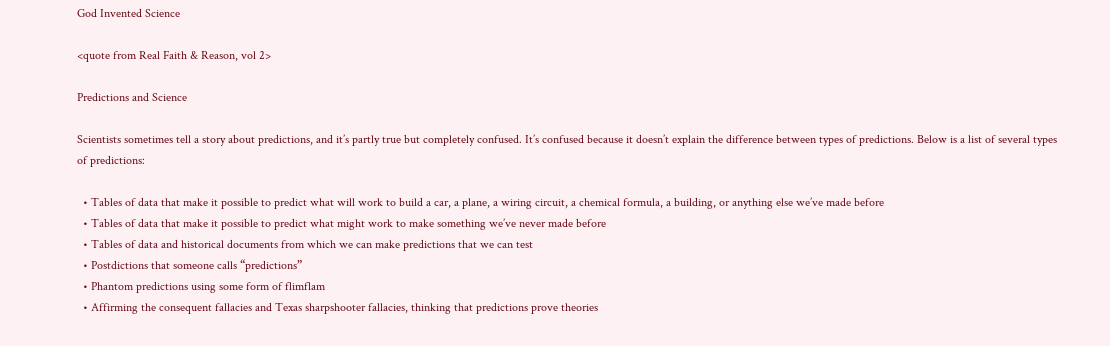God Invented Science

<quote from Real Faith & Reason, vol 2>

Predictions and Science

Scientists sometimes tell a story about predictions, and it’s partly true but completely confused. It’s confused because it doesn’t explain the difference between types of predictions. Below is a list of several types of predictions:

  • Tables of data that make it possible to predict what will work to build a car, a plane, a wiring circuit, a chemical formula, a building, or anything else we’ve made before
  • Tables of data that make it possible to predict what might work to make something we’ve never made before
  • Tables of data and historical documents from which we can make predictions that we can test
  • Postdictions that someone calls “predictions”
  • Phantom predictions using some form of flimflam
  • Affirming the consequent fallacies and Texas sharpshooter fallacies, thinking that predictions prove theories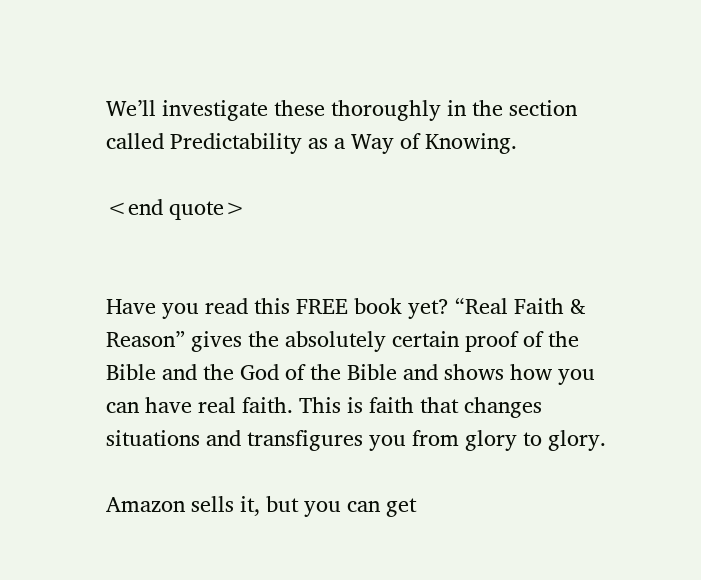We’ll investigate these thoroughly in the section called Predictability as a Way of Knowing.

<end quote>


Have you read this FREE book yet? “Real Faith & Reason” gives the absolutely certain proof of the Bible and the God of the Bible and shows how you can have real faith. This is faith that changes situations and transfigures you from glory to glory.

Amazon sells it, but you can get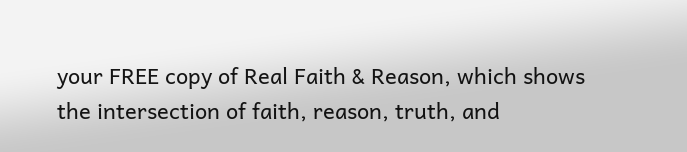your FREE copy of Real Faith & Reason, which shows the intersection of faith, reason, truth, and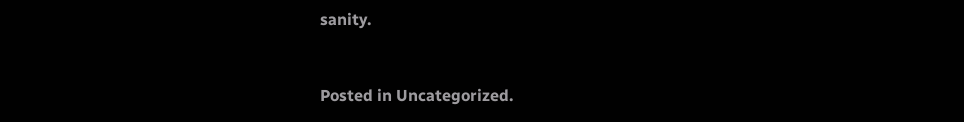sanity.


Posted in Uncategorized.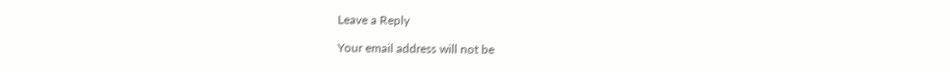Leave a Reply

Your email address will not be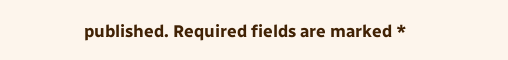published. Required fields are marked *